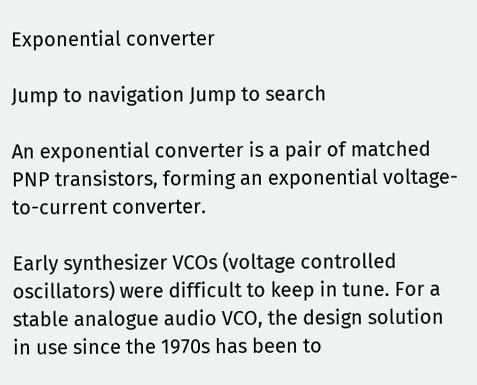Exponential converter

Jump to navigation Jump to search

An exponential converter is a pair of matched PNP transistors, forming an exponential voltage-to-current converter.

Early synthesizer VCOs (voltage controlled oscillators) were difficult to keep in tune. For a stable analogue audio VCO, the design solution in use since the 1970s has been to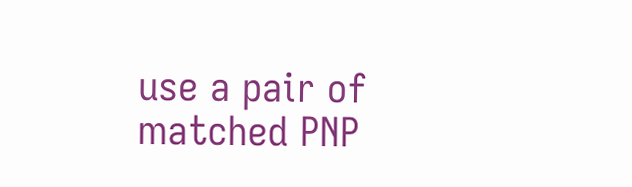use a pair of matched PNP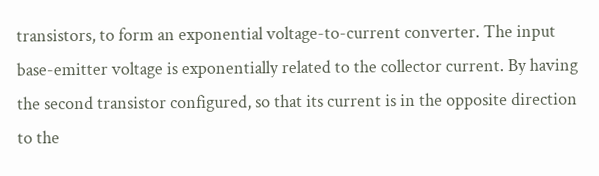transistors, to form an exponential voltage-to-current converter. The input base-emitter voltage is exponentially related to the collector current. By having the second transistor configured, so that its current is in the opposite direction to the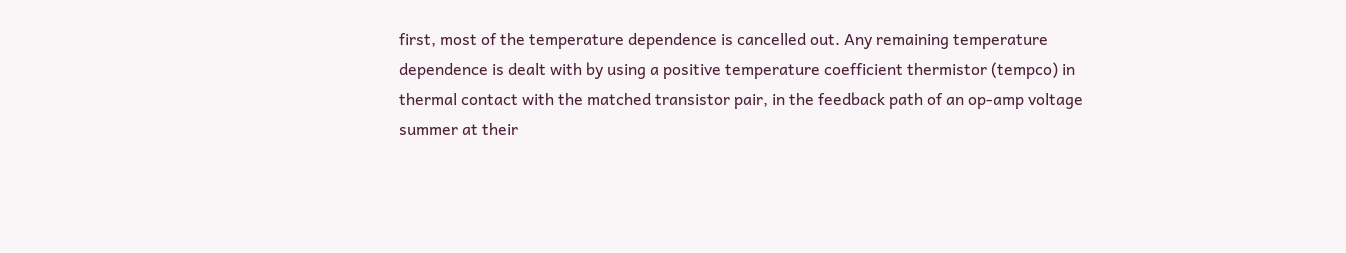first, most of the temperature dependence is cancelled out. Any remaining temperature dependence is dealt with by using a positive temperature coefficient thermistor (tempco) in thermal contact with the matched transistor pair, in the feedback path of an op-amp voltage summer at their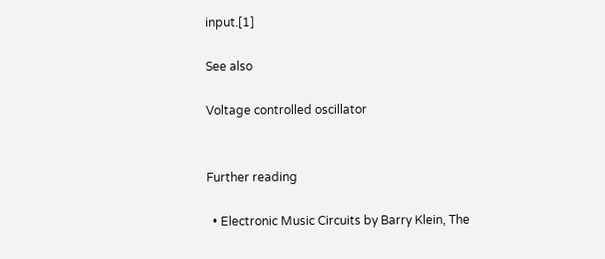input.[1]

See also

Voltage controlled oscillator


Further reading

  • Electronic Music Circuits by Barry Klein, The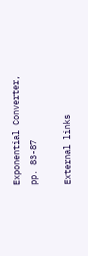Exponential Converter, pp. 83-87

External links